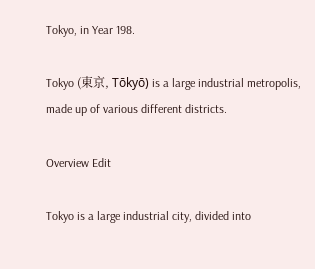Tokyo, in Year 198.

Tokyo (東京, Tōkyō) is a large industrial metropolis, made up of various different districts.

Overview Edit

Tokyo is a large industrial city, divided into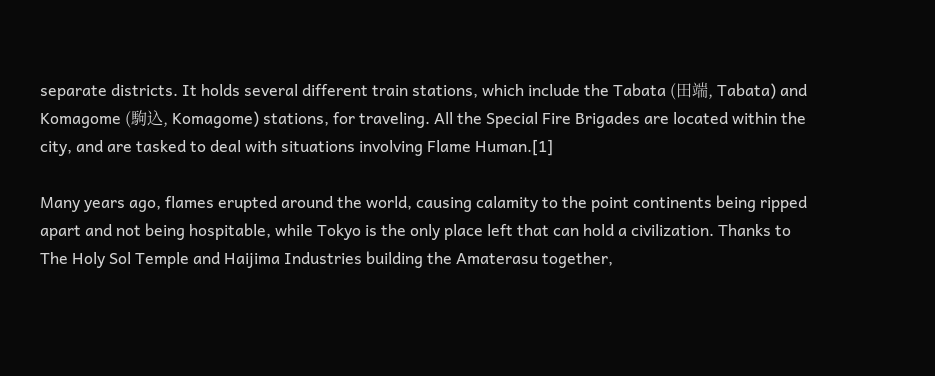separate districts. It holds several different train stations, which include the Tabata (田端, Tabata) and Komagome (駒込, Komagome) stations, for traveling. All the Special Fire Brigades are located within the city, and are tasked to deal with situations involving Flame Human.[1]

Many years ago, flames erupted around the world, causing calamity to the point continents being ripped apart and not being hospitable, while Tokyo is the only place left that can hold a civilization. Thanks to The Holy Sol Temple and Haijima Industries building the Amaterasu together,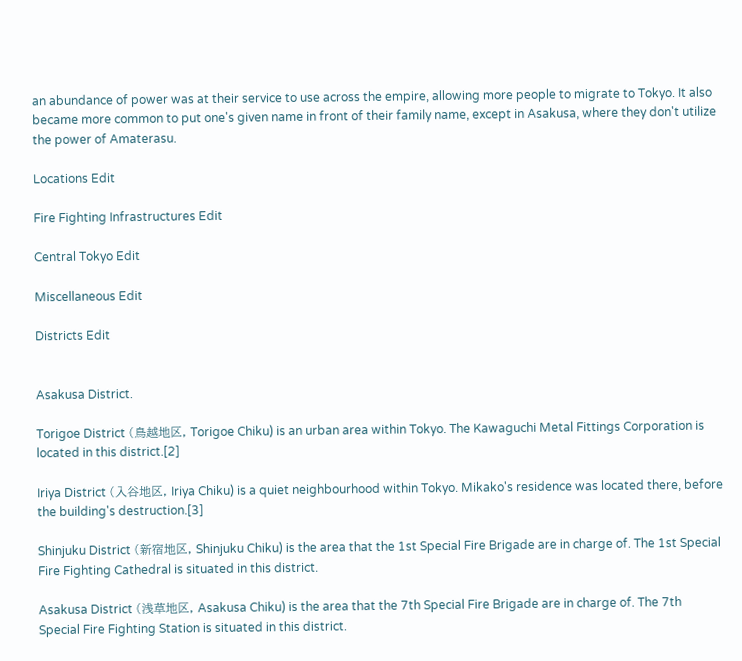an abundance of power was at their service to use across the empire, allowing more people to migrate to Tokyo. It also became more common to put one's given name in front of their family name, except in Asakusa, where they don't utilize the power of Amaterasu.

Locations Edit

Fire Fighting Infrastructures Edit

Central Tokyo Edit

Miscellaneous Edit

Districts Edit


Asakusa District.

Torigoe District (鳥越地区, Torigoe Chiku) is an urban area within Tokyo. The Kawaguchi Metal Fittings Corporation is located in this district.[2]

Iriya District (入谷地区, Iriya Chiku) is a quiet neighbourhood within Tokyo. Mikako's residence was located there, before the building's destruction.[3]

Shinjuku District (新宿地区, Shinjuku Chiku) is the area that the 1st Special Fire Brigade are in charge of. The 1st Special Fire Fighting Cathedral is situated in this district.

Asakusa District (浅草地区, Asakusa Chiku) is the area that the 7th Special Fire Brigade are in charge of. The 7th Special Fire Fighting Station is situated in this district.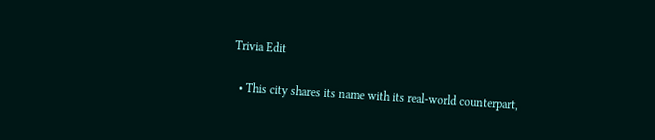Trivia Edit

  • This city shares its name with its real-world counterpart,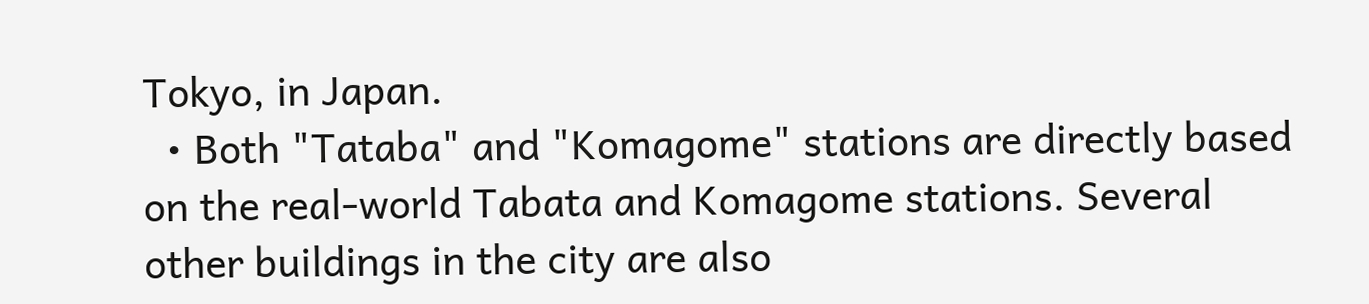Tokyo, in Japan.
  • Both "Tataba" and "Komagome" stations are directly based on the real-world Tabata and Komagome stations. Several other buildings in the city are also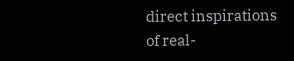direct inspirations of real-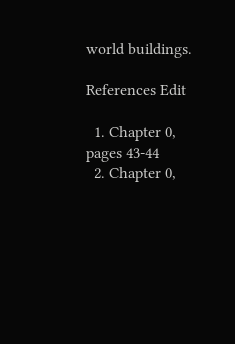world buildings.

References Edit

  1. Chapter 0, pages 43-44
  2. Chapter 0,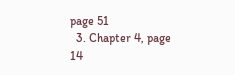page 51
  3. Chapter 4, page 14